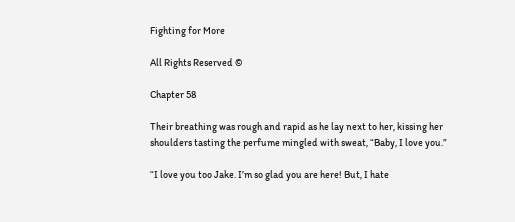Fighting for More

All Rights Reserved ©

Chapter 58

Their breathing was rough and rapid as he lay next to her, kissing her shoulders tasting the perfume mingled with sweat, “Baby, I love you.”

“I love you too Jake. I’m so glad you are here! But, I hate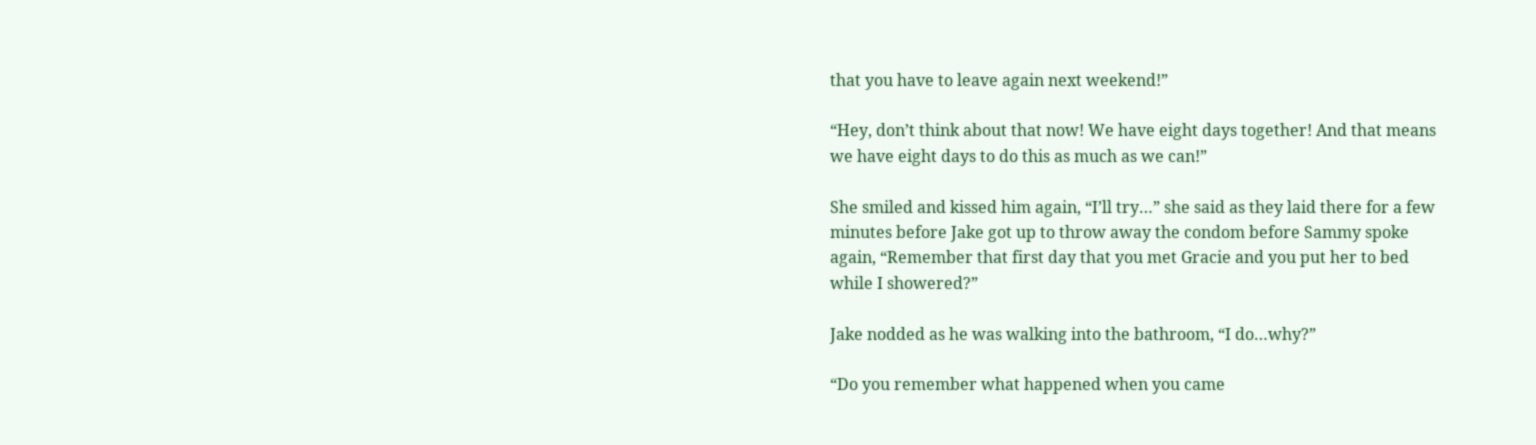that you have to leave again next weekend!”

“Hey, don’t think about that now! We have eight days together! And that means we have eight days to do this as much as we can!”

She smiled and kissed him again, “I’ll try…” she said as they laid there for a few minutes before Jake got up to throw away the condom before Sammy spoke again, “Remember that first day that you met Gracie and you put her to bed while I showered?”

Jake nodded as he was walking into the bathroom, “I do…why?”

“Do you remember what happened when you came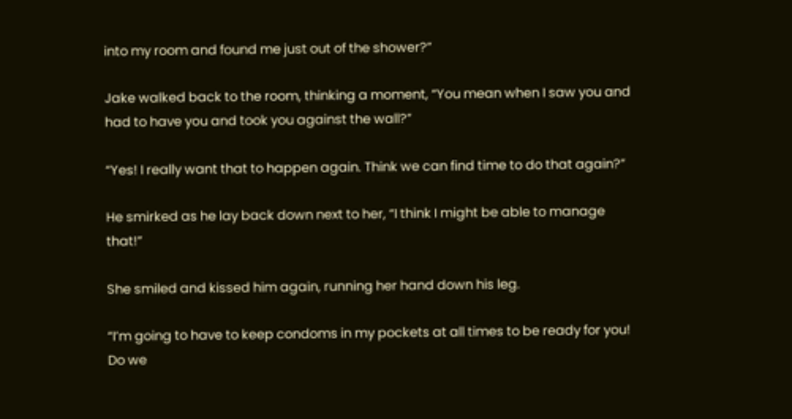into my room and found me just out of the shower?”

Jake walked back to the room, thinking a moment, “You mean when I saw you and had to have you and took you against the wall?”

“Yes! I really want that to happen again. Think we can find time to do that again?”

He smirked as he lay back down next to her, “I think I might be able to manage that!”

She smiled and kissed him again, running her hand down his leg.

“I’m going to have to keep condoms in my pockets at all times to be ready for you! Do we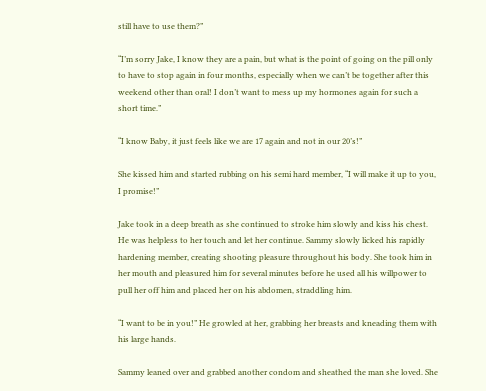still have to use them?”

“I’m sorry Jake, I know they are a pain, but what is the point of going on the pill only to have to stop again in four months, especially when we can’t be together after this weekend other than oral! I don’t want to mess up my hormones again for such a short time.”

“I know Baby, it just feels like we are 17 again and not in our 20’s!”

She kissed him and started rubbing on his semi hard member, “I will make it up to you, I promise!”

Jake took in a deep breath as she continued to stroke him slowly and kiss his chest. He was helpless to her touch and let her continue. Sammy slowly licked his rapidly hardening member, creating shooting pleasure throughout his body. She took him in her mouth and pleasured him for several minutes before he used all his willpower to pull her off him and placed her on his abdomen, straddling him.

“I want to be in you!” He growled at her, grabbing her breasts and kneading them with his large hands.

Sammy leaned over and grabbed another condom and sheathed the man she loved. She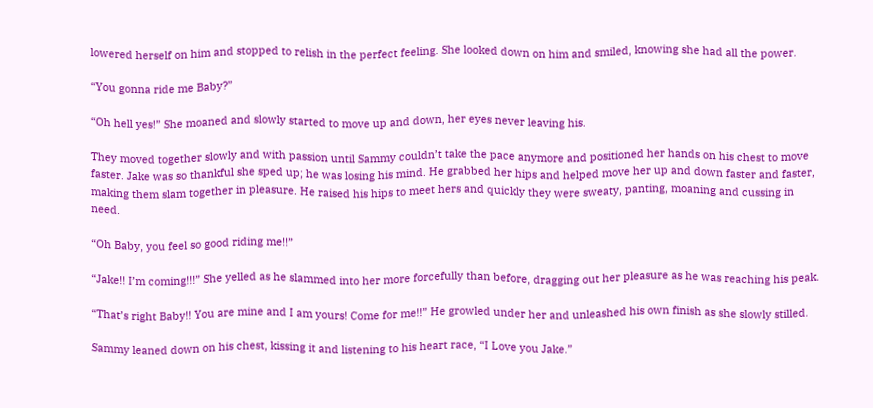lowered herself on him and stopped to relish in the perfect feeling. She looked down on him and smiled, knowing she had all the power.

“You gonna ride me Baby?”

“Oh hell yes!” She moaned and slowly started to move up and down, her eyes never leaving his.

They moved together slowly and with passion until Sammy couldn’t take the pace anymore and positioned her hands on his chest to move faster. Jake was so thankful she sped up; he was losing his mind. He grabbed her hips and helped move her up and down faster and faster, making them slam together in pleasure. He raised his hips to meet hers and quickly they were sweaty, panting, moaning and cussing in need.

“Oh Baby, you feel so good riding me!!”

“Jake!! I’m coming!!!” She yelled as he slammed into her more forcefully than before, dragging out her pleasure as he was reaching his peak.

“That’s right Baby!! You are mine and I am yours! Come for me!!” He growled under her and unleashed his own finish as she slowly stilled.

Sammy leaned down on his chest, kissing it and listening to his heart race, “I Love you Jake.”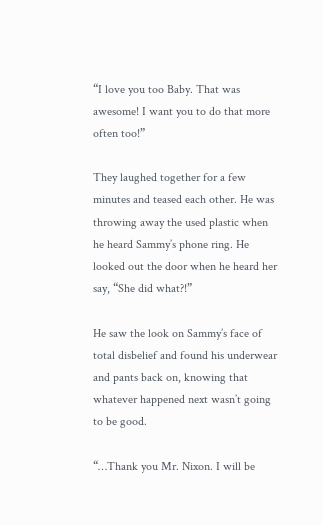“I love you too Baby. That was awesome! I want you to do that more often too!”

They laughed together for a few minutes and teased each other. He was throwing away the used plastic when he heard Sammy’s phone ring. He looked out the door when he heard her say, “She did what?!”

He saw the look on Sammy’s face of total disbelief and found his underwear and pants back on, knowing that whatever happened next wasn’t going to be good.

“…Thank you Mr. Nixon. I will be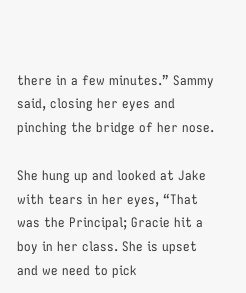there in a few minutes.” Sammy said, closing her eyes and pinching the bridge of her nose.

She hung up and looked at Jake with tears in her eyes, “That was the Principal; Gracie hit a boy in her class. She is upset and we need to pick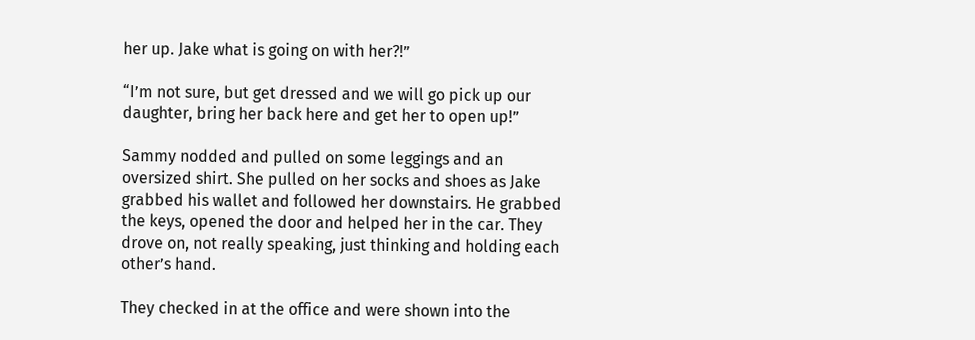her up. Jake what is going on with her?!”

“I’m not sure, but get dressed and we will go pick up our daughter, bring her back here and get her to open up!”

Sammy nodded and pulled on some leggings and an oversized shirt. She pulled on her socks and shoes as Jake grabbed his wallet and followed her downstairs. He grabbed the keys, opened the door and helped her in the car. They drove on, not really speaking, just thinking and holding each other’s hand.

They checked in at the office and were shown into the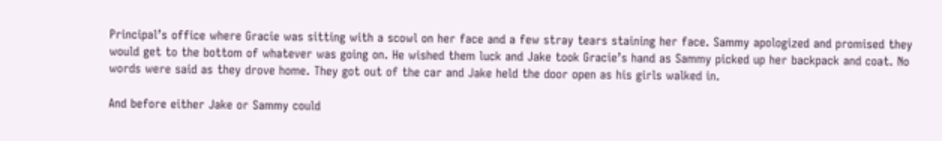Principal’s office where Gracie was sitting with a scowl on her face and a few stray tears staining her face. Sammy apologized and promised they would get to the bottom of whatever was going on. He wished them luck and Jake took Gracie’s hand as Sammy picked up her backpack and coat. No words were said as they drove home. They got out of the car and Jake held the door open as his girls walked in.

And before either Jake or Sammy could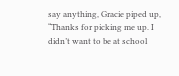say anything, Gracie piped up, “Thanks for picking me up. I didn’t want to be at school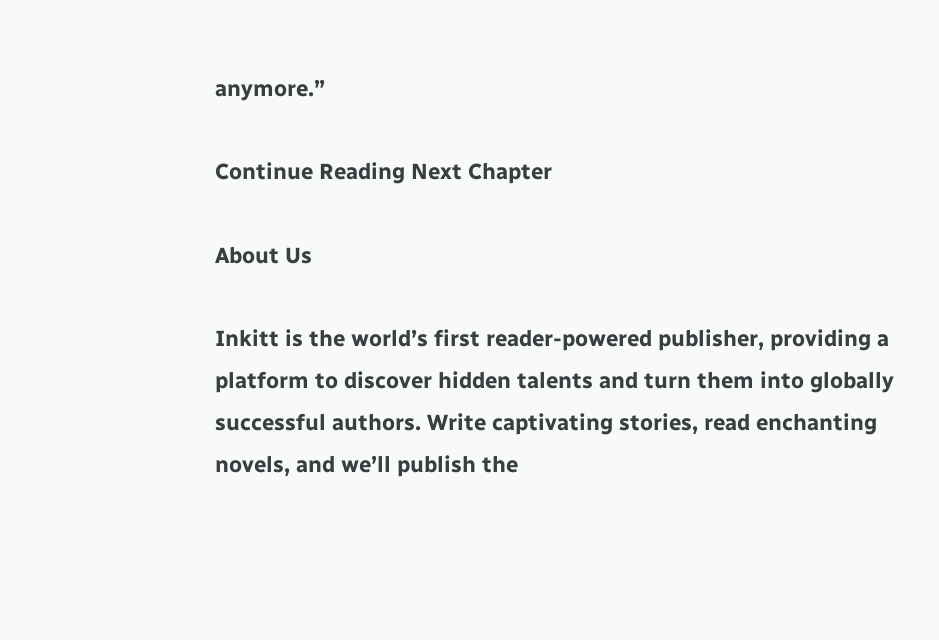anymore.”

Continue Reading Next Chapter

About Us

Inkitt is the world’s first reader-powered publisher, providing a platform to discover hidden talents and turn them into globally successful authors. Write captivating stories, read enchanting novels, and we’ll publish the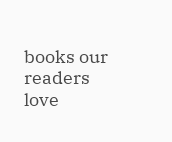books our readers love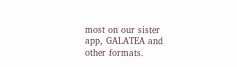most on our sister app, GALATEA and other formats.